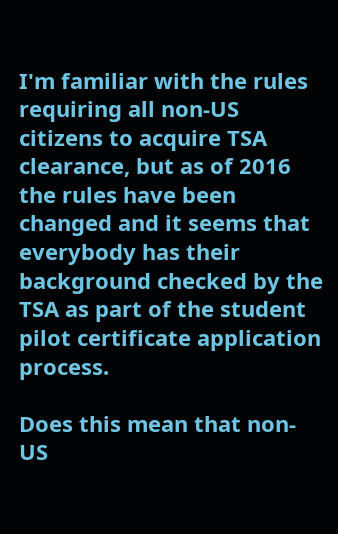I'm familiar with the rules requiring all non-US citizens to acquire TSA clearance, but as of 2016 the rules have been changed and it seems that everybody has their background checked by the TSA as part of the student pilot certificate application process.

Does this mean that non-US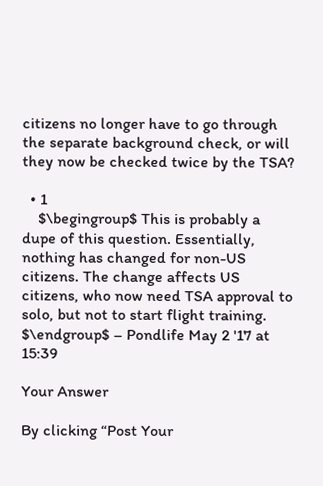citizens no longer have to go through the separate background check, or will they now be checked twice by the TSA?

  • 1
    $\begingroup$ This is probably a dupe of this question. Essentially, nothing has changed for non-US citizens. The change affects US citizens, who now need TSA approval to solo, but not to start flight training. $\endgroup$ – Pondlife May 2 '17 at 15:39

Your Answer

By clicking “Post Your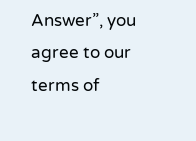Answer”, you agree to our terms of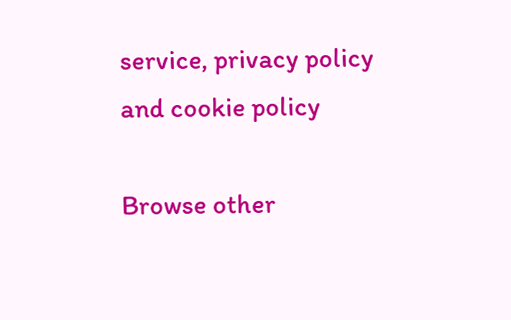service, privacy policy and cookie policy

Browse other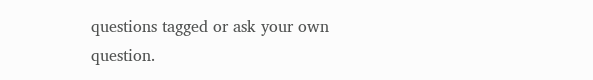questions tagged or ask your own question.